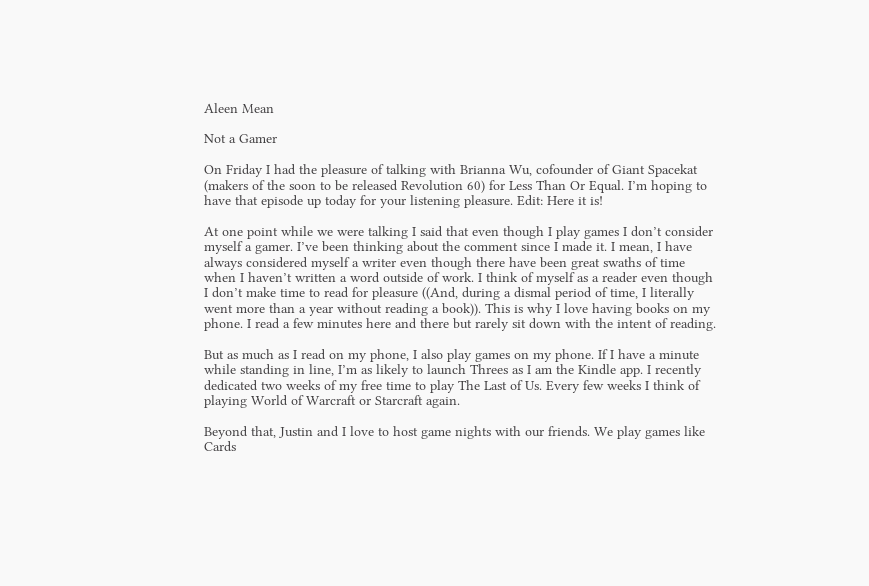Aleen Mean

Not a Gamer

On Friday I had the pleasure of talking with Brianna Wu, cofounder of Giant Spacekat (makers of the soon to be released Revolution 60) for Less Than Or Equal. I’m hoping to have that episode up today for your listening pleasure. Edit: Here it is!

At one point while we were talking I said that even though I play games I don’t consider myself a gamer. I’ve been thinking about the comment since I made it. I mean, I have always considered myself a writer even though there have been great swaths of time when I haven’t written a word outside of work. I think of myself as a reader even though I don’t make time to read for pleasure ((And, during a dismal period of time, I literally went more than a year without reading a book)). This is why I love having books on my phone. I read a few minutes here and there but rarely sit down with the intent of reading.

But as much as I read on my phone, I also play games on my phone. If I have a minute while standing in line, I’m as likely to launch Threes as I am the Kindle app. I recently dedicated two weeks of my free time to play The Last of Us. Every few weeks I think of playing World of Warcraft or Starcraft again.

Beyond that, Justin and I love to host game nights with our friends. We play games like Cards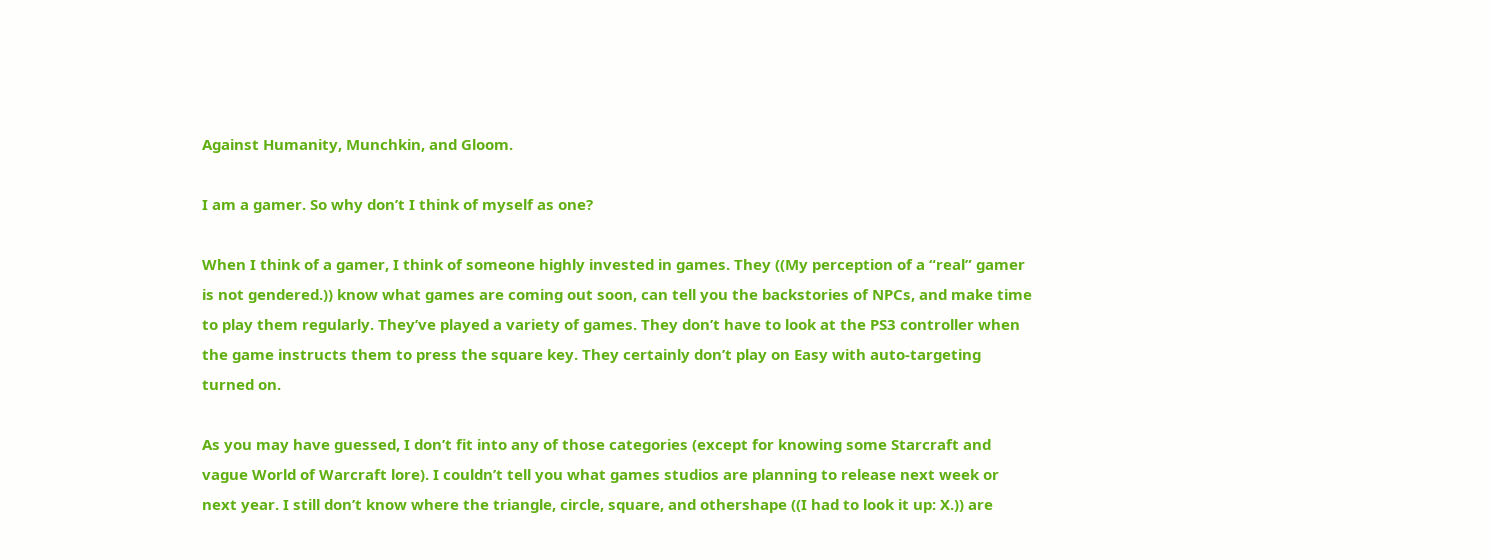Against Humanity, Munchkin, and Gloom.

I am a gamer. So why don’t I think of myself as one?

When I think of a gamer, I think of someone highly invested in games. They ((My perception of a “real” gamer is not gendered.)) know what games are coming out soon, can tell you the backstories of NPCs, and make time to play them regularly. They’ve played a variety of games. They don’t have to look at the PS3 controller when the game instructs them to press the square key. They certainly don’t play on Easy with auto-targeting turned on.

As you may have guessed, I don’t fit into any of those categories (except for knowing some Starcraft and vague World of Warcraft lore). I couldn’t tell you what games studios are planning to release next week or next year. I still don’t know where the triangle, circle, square, and othershape ((I had to look it up: X.)) are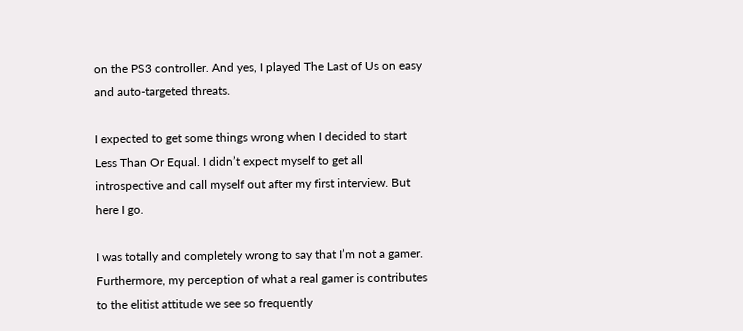on the PS3 controller. And yes, I played The Last of Us on easy and auto-targeted threats.

I expected to get some things wrong when I decided to start Less Than Or Equal. I didn’t expect myself to get all introspective and call myself out after my first interview. But here I go.

I was totally and completely wrong to say that I’m not a gamer. Furthermore, my perception of what a real gamer is contributes to the elitist attitude we see so frequently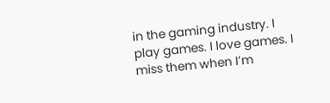in the gaming industry. I play games. I love games. I miss them when I’m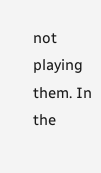not playing them. In the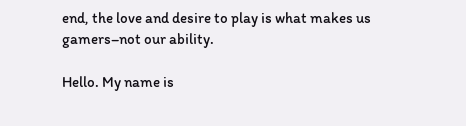end, the love and desire to play is what makes us gamers–not our ability.

Hello. My name is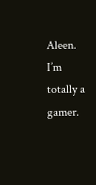Aleen. I’m totally a gamer.